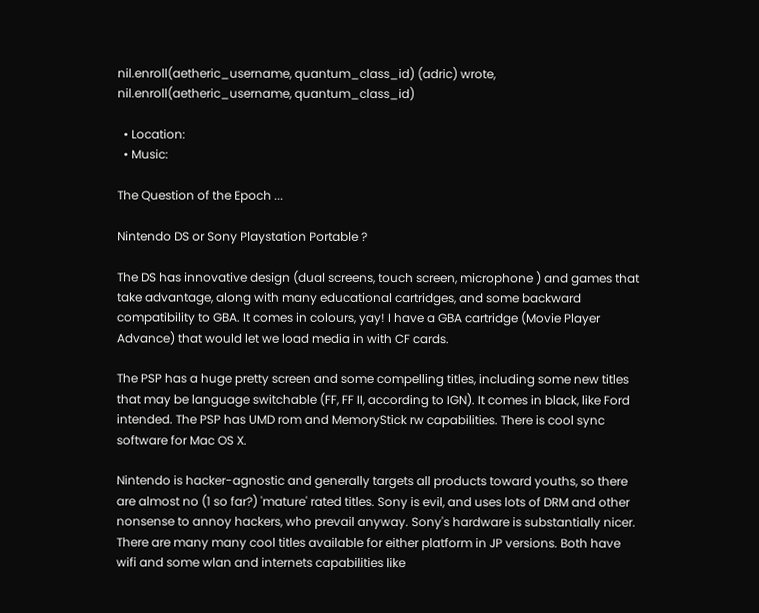nil.enroll(aetheric_username, quantum_class_id) (adric) wrote,
nil.enroll(aetheric_username, quantum_class_id)

  • Location:
  • Music:

The Question of the Epoch ...

Nintendo DS or Sony Playstation Portable ?

The DS has innovative design (dual screens, touch screen, microphone ) and games that take advantage, along with many educational cartridges, and some backward compatibility to GBA. It comes in colours, yay! I have a GBA cartridge (Movie Player Advance) that would let we load media in with CF cards.

The PSP has a huge pretty screen and some compelling titles, including some new titles that may be language switchable (FF, FF II, according to IGN). It comes in black, like Ford intended. The PSP has UMD rom and MemoryStick rw capabilities. There is cool sync software for Mac OS X.

Nintendo is hacker-agnostic and generally targets all products toward youths, so there are almost no (1 so far?) 'mature' rated titles. Sony is evil, and uses lots of DRM and other nonsense to annoy hackers, who prevail anyway. Sony's hardware is substantially nicer. There are many many cool titles available for either platform in JP versions. Both have wifi and some wlan and internets capabilities like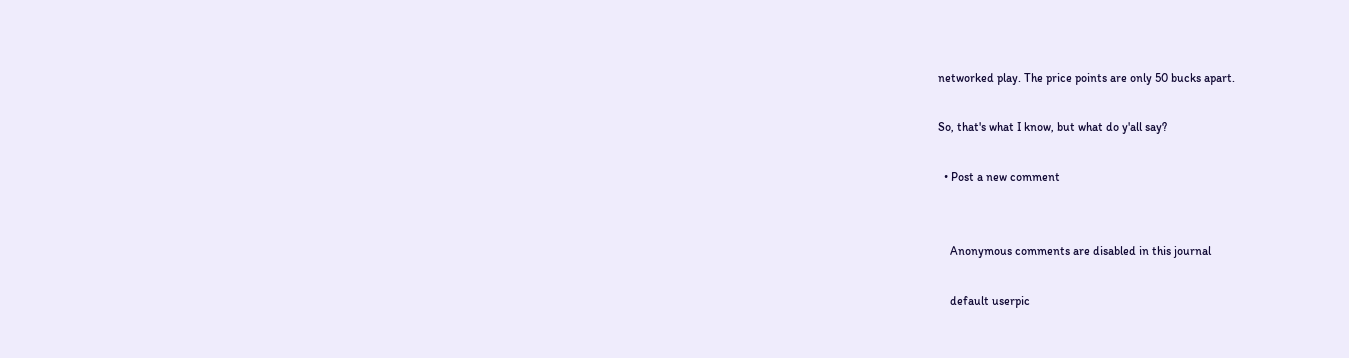networked play. The price points are only 50 bucks apart.

So, that's what I know, but what do y'all say?

  • Post a new comment


    Anonymous comments are disabled in this journal

    default userpic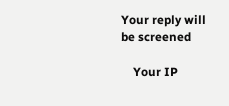Your reply will be screened

    Your IP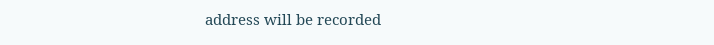address will be recorded